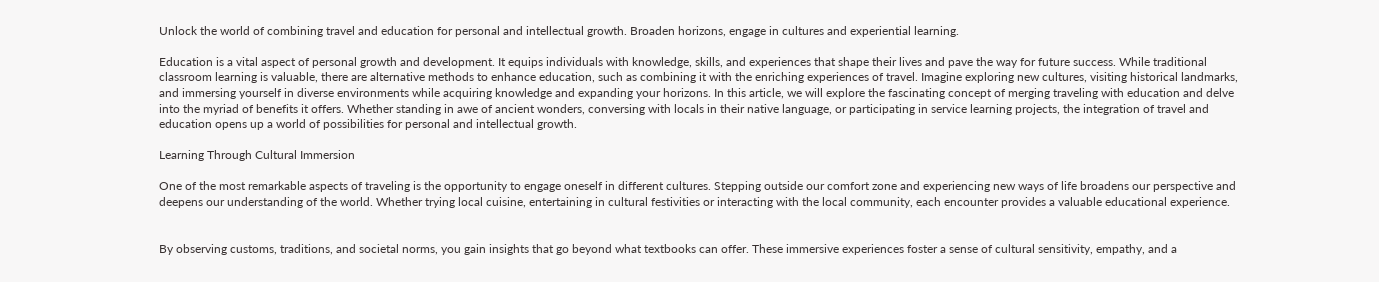Unlock the world of combining travel and education for personal and intellectual growth. Broaden horizons, engage in cultures and experiential learning.

Education is a vital aspect of personal growth and development. It equips individuals with knowledge, skills, and experiences that shape their lives and pave the way for future success. While traditional classroom learning is valuable, there are alternative methods to enhance education, such as combining it with the enriching experiences of travel. Imagine exploring new cultures, visiting historical landmarks, and immersing yourself in diverse environments while acquiring knowledge and expanding your horizons. In this article, we will explore the fascinating concept of merging traveling with education and delve into the myriad of benefits it offers. Whether standing in awe of ancient wonders, conversing with locals in their native language, or participating in service learning projects, the integration of travel and education opens up a world of possibilities for personal and intellectual growth.

Learning Through Cultural Immersion

One of the most remarkable aspects of traveling is the opportunity to engage oneself in different cultures. Stepping outside our comfort zone and experiencing new ways of life broadens our perspective and deepens our understanding of the world. Whether trying local cuisine, entertaining in cultural festivities or interacting with the local community, each encounter provides a valuable educational experience.


By observing customs, traditions, and societal norms, you gain insights that go beyond what textbooks can offer. These immersive experiences foster a sense of cultural sensitivity, empathy, and a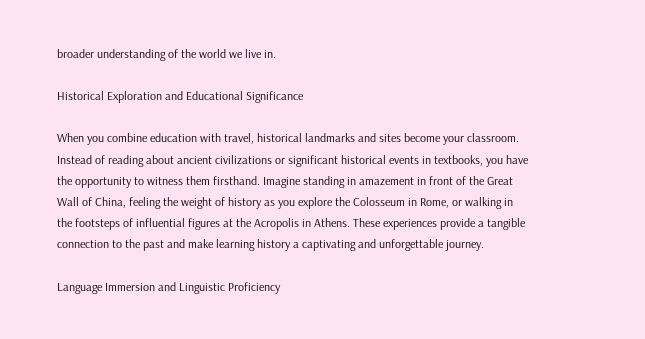broader understanding of the world we live in.

Historical Exploration and Educational Significance

When you combine education with travel, historical landmarks and sites become your classroom. Instead of reading about ancient civilizations or significant historical events in textbooks, you have the opportunity to witness them firsthand. Imagine standing in amazement in front of the Great Wall of China, feeling the weight of history as you explore the Colosseum in Rome, or walking in the footsteps of influential figures at the Acropolis in Athens. These experiences provide a tangible connection to the past and make learning history a captivating and unforgettable journey.

Language Immersion and Linguistic Proficiency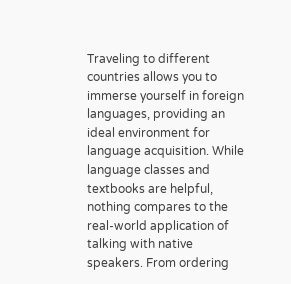Traveling to different countries allows you to immerse yourself in foreign languages, providing an ideal environment for language acquisition. While language classes and textbooks are helpful, nothing compares to the real-world application of talking with native speakers. From ordering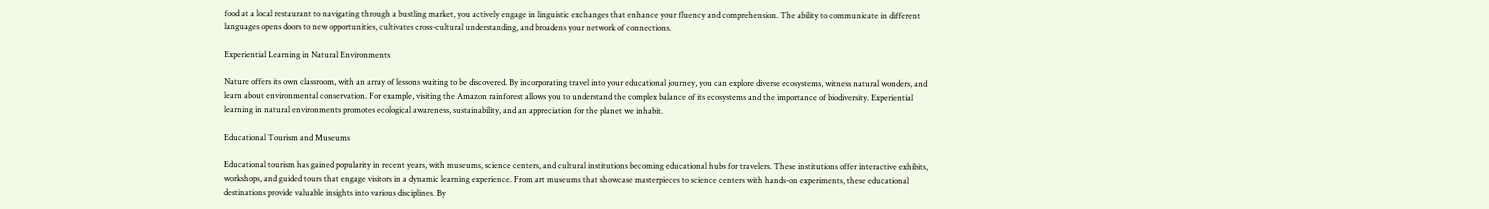food at a local restaurant to navigating through a bustling market, you actively engage in linguistic exchanges that enhance your fluency and comprehension. The ability to communicate in different languages opens doors to new opportunities, cultivates cross-cultural understanding, and broadens your network of connections.

Experiential Learning in Natural Environments

Nature offers its own classroom, with an array of lessons waiting to be discovered. By incorporating travel into your educational journey, you can explore diverse ecosystems, witness natural wonders, and learn about environmental conservation. For example, visiting the Amazon rainforest allows you to understand the complex balance of its ecosystems and the importance of biodiversity. Experiential learning in natural environments promotes ecological awareness, sustainability, and an appreciation for the planet we inhabit.

Educational Tourism and Museums

Educational tourism has gained popularity in recent years, with museums, science centers, and cultural institutions becoming educational hubs for travelers. These institutions offer interactive exhibits, workshops, and guided tours that engage visitors in a dynamic learning experience. From art museums that showcase masterpieces to science centers with hands-on experiments, these educational destinations provide valuable insights into various disciplines. By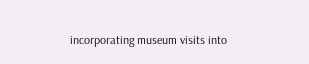incorporating museum visits into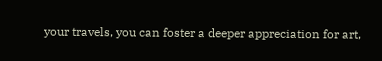your travels, you can foster a deeper appreciation for art,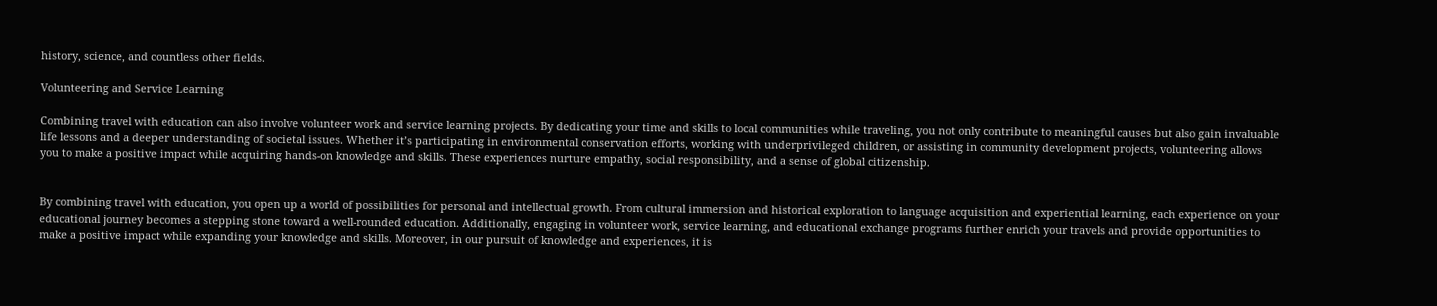history, science, and countless other fields.

Volunteering and Service Learning

Combining travel with education can also involve volunteer work and service learning projects. By dedicating your time and skills to local communities while traveling, you not only contribute to meaningful causes but also gain invaluable life lessons and a deeper understanding of societal issues. Whether it’s participating in environmental conservation efforts, working with underprivileged children, or assisting in community development projects, volunteering allows you to make a positive impact while acquiring hands-on knowledge and skills. These experiences nurture empathy, social responsibility, and a sense of global citizenship.


By combining travel with education, you open up a world of possibilities for personal and intellectual growth. From cultural immersion and historical exploration to language acquisition and experiential learning, each experience on your educational journey becomes a stepping stone toward a well-rounded education. Additionally, engaging in volunteer work, service learning, and educational exchange programs further enrich your travels and provide opportunities to make a positive impact while expanding your knowledge and skills. Moreover, in our pursuit of knowledge and experiences, it is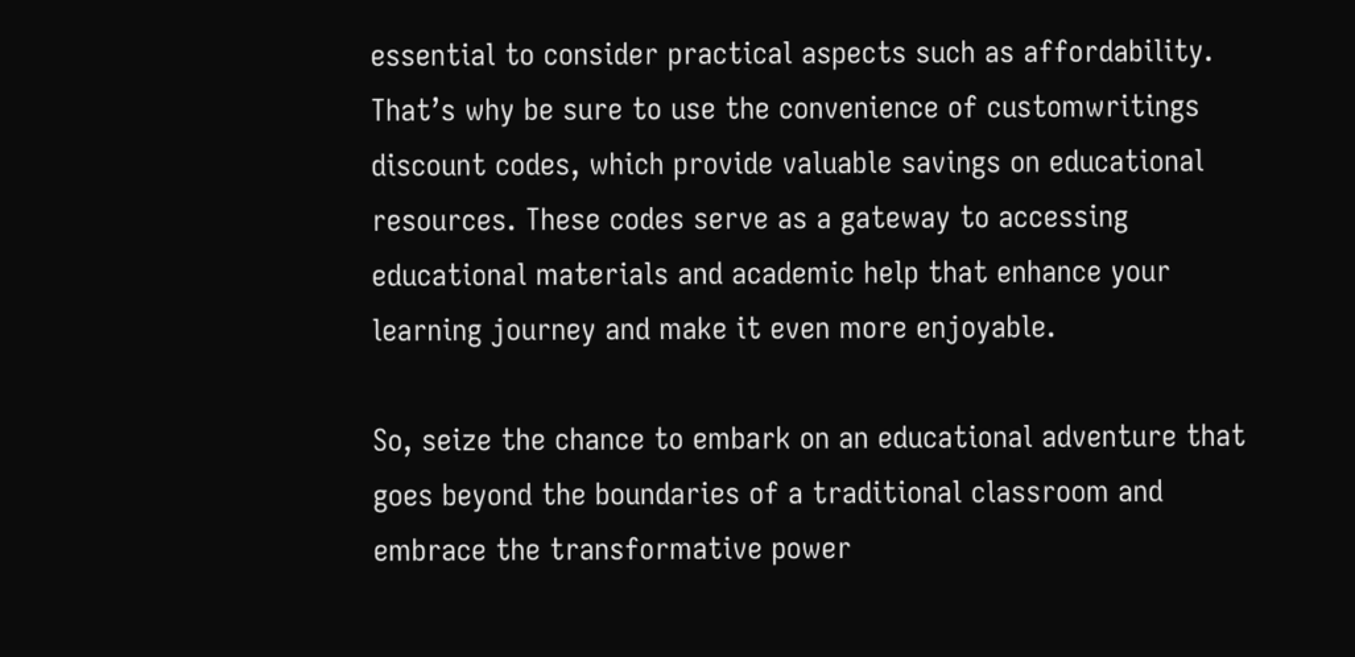essential to consider practical aspects such as affordability. That’s why be sure to use the convenience of customwritings discount codes, which provide valuable savings on educational resources. These codes serve as a gateway to accessing educational materials and academic help that enhance your learning journey and make it even more enjoyable.

So, seize the chance to embark on an educational adventure that goes beyond the boundaries of a traditional classroom and embrace the transformative power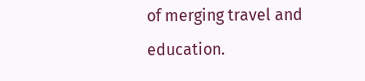of merging travel and education.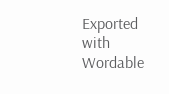Exported with Wordable